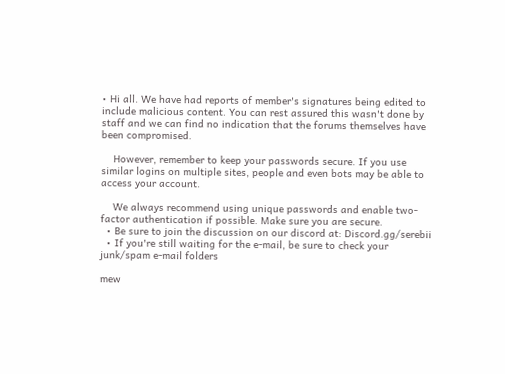• Hi all. We have had reports of member's signatures being edited to include malicious content. You can rest assured this wasn't done by staff and we can find no indication that the forums themselves have been compromised.

    However, remember to keep your passwords secure. If you use similar logins on multiple sites, people and even bots may be able to access your account.

    We always recommend using unique passwords and enable two-factor authentication if possible. Make sure you are secure.
  • Be sure to join the discussion on our discord at: Discord.gg/serebii
  • If you're still waiting for the e-mail, be sure to check your junk/spam e-mail folders

mew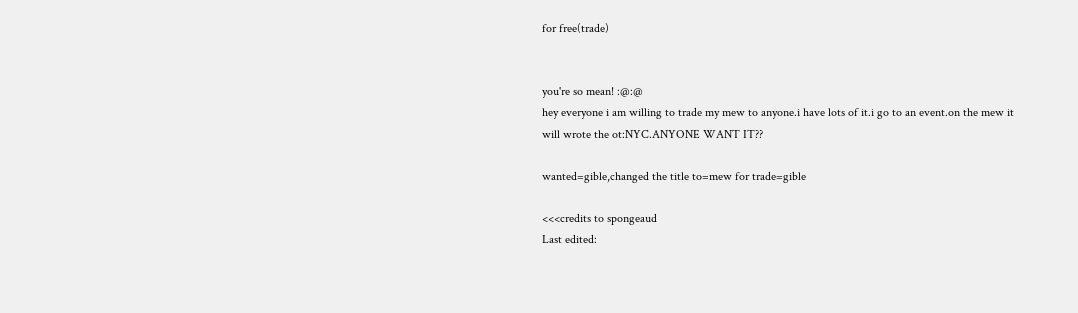for free(trade)


you're so mean! :@:@
hey everyone i am willing to trade my mew to anyone.i have lots of it.i go to an event.on the mew it will wrote the ot:NYC.ANYONE WANT IT??

wanted=gible,changed the title to=mew for trade=gible

<<<credits to spongeaud
Last edited: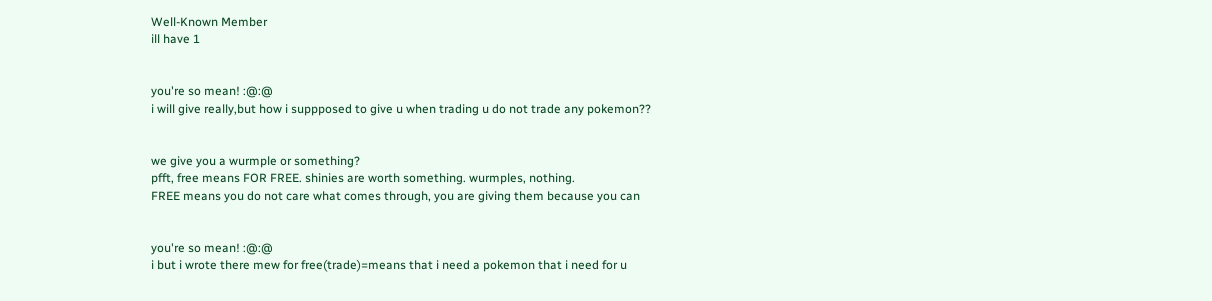Well-Known Member
ill have 1


you're so mean! :@:@
i will give really,but how i suppposed to give u when trading u do not trade any pokemon??


we give you a wurmple or something?
pfft, free means FOR FREE. shinies are worth something. wurmples, nothing.
FREE means you do not care what comes through, you are giving them because you can


you're so mean! :@:@
i but i wrote there mew for free(trade)=means that i need a pokemon that i need for u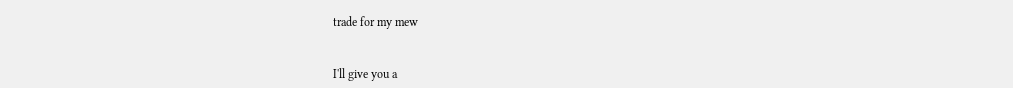trade for my mew


I'll give you a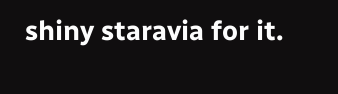shiny staravia for it.